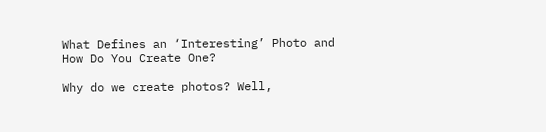What Defines an ‘Interesting’ Photo and How Do You Create One?

Why do we create photos? Well,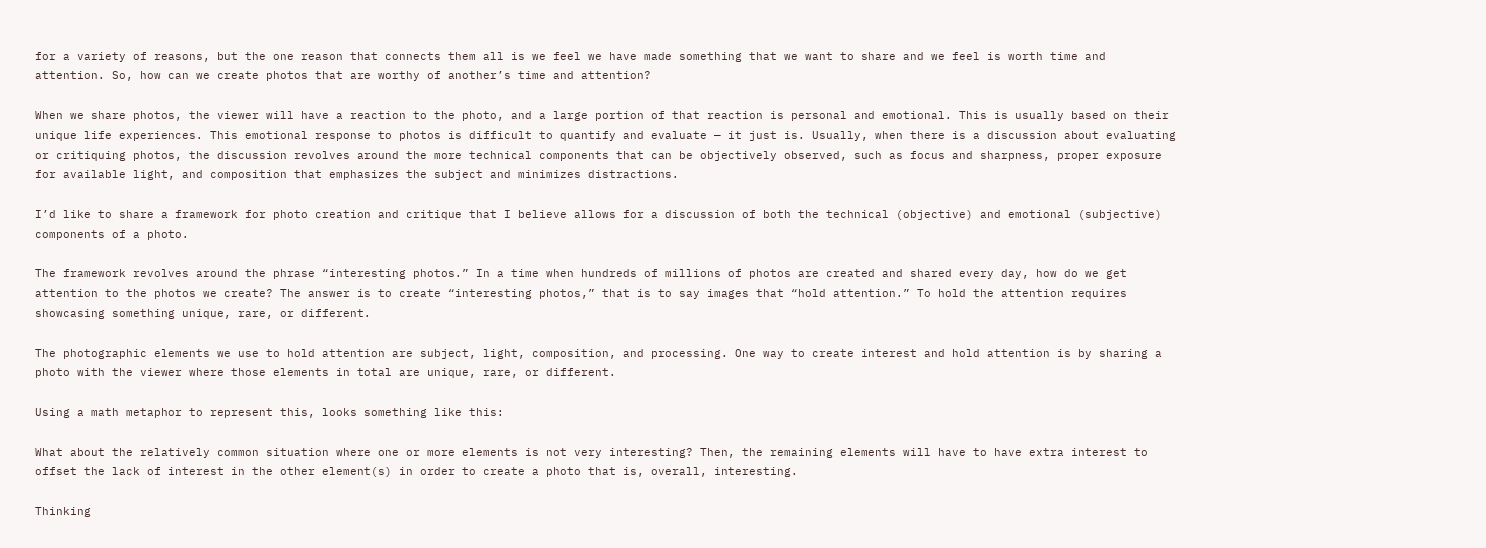for a variety of reasons, but the one reason that connects them all is we feel we have made something that we want to share and we feel is worth time and attention. So, how can we create photos that are worthy of another’s time and attention?

When we share photos, the viewer will have a reaction to the photo, and a large portion of that reaction is personal and emotional. This is usually based on their unique life experiences. This emotional response to photos is difficult to quantify and evaluate — it just is. Usually, when there is a discussion about evaluating or critiquing photos, the discussion revolves around the more technical components that can be objectively observed, such as focus and sharpness, proper exposure for available light, and composition that emphasizes the subject and minimizes distractions.

I’d like to share a framework for photo creation and critique that I believe allows for a discussion of both the technical (objective) and emotional (subjective) components of a photo.

The framework revolves around the phrase “interesting photos.” In a time when hundreds of millions of photos are created and shared every day, how do we get attention to the photos we create? The answer is to create “interesting photos,” that is to say images that “hold attention.” To hold the attention requires showcasing something unique, rare, or different.

The photographic elements we use to hold attention are subject, light, composition, and processing. One way to create interest and hold attention is by sharing a photo with the viewer where those elements in total are unique, rare, or different.

Using a math metaphor to represent this, looks something like this:

What about the relatively common situation where one or more elements is not very interesting? Then, the remaining elements will have to have extra interest to offset the lack of interest in the other element(s) in order to create a photo that is, overall, interesting.

Thinking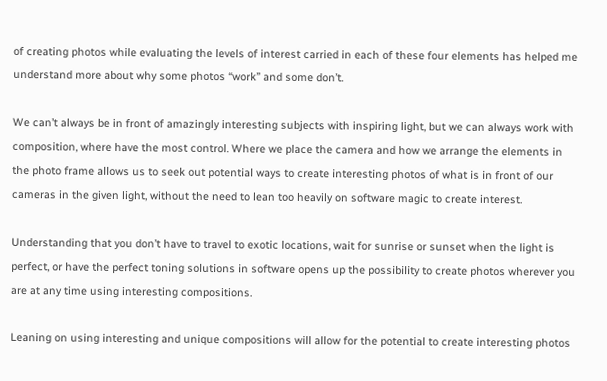of creating photos while evaluating the levels of interest carried in each of these four elements has helped me understand more about why some photos “work” and some don’t.

We can’t always be in front of amazingly interesting subjects with inspiring light, but we can always work with composition, where have the most control. Where we place the camera and how we arrange the elements in the photo frame allows us to seek out potential ways to create interesting photos of what is in front of our cameras in the given light, without the need to lean too heavily on software magic to create interest.

Understanding that you don’t have to travel to exotic locations, wait for sunrise or sunset when the light is perfect, or have the perfect toning solutions in software opens up the possibility to create photos wherever you are at any time using interesting compositions.

Leaning on using interesting and unique compositions will allow for the potential to create interesting photos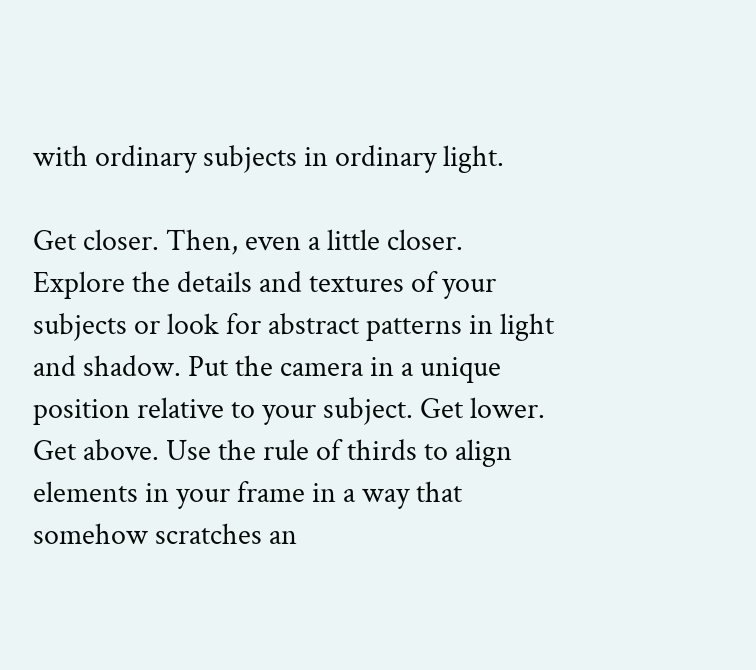with ordinary subjects in ordinary light.

Get closer. Then, even a little closer. Explore the details and textures of your subjects or look for abstract patterns in light and shadow. Put the camera in a unique position relative to your subject. Get lower. Get above. Use the rule of thirds to align elements in your frame in a way that somehow scratches an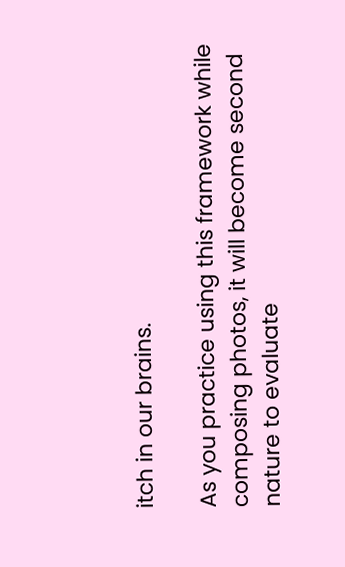itch in our brains.

As you practice using this framework while composing photos, it will become second nature to evaluate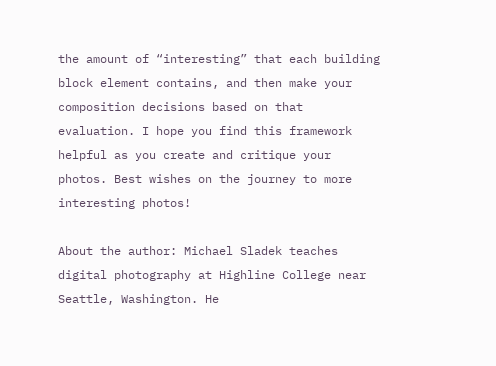the amount of “interesting” that each building block element contains, and then make your composition decisions based on that evaluation. I hope you find this framework helpful as you create and critique your photos. Best wishes on the journey to more interesting photos!

About the author: Michael Sladek teaches digital photography at Highline College near Seattle, Washington. He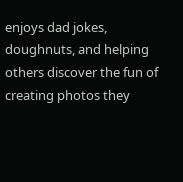enjoys dad jokes, doughnuts, and helping others discover the fun of creating photos they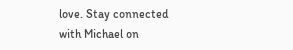love. Stay connected with Michael on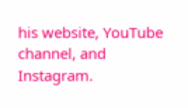his website, YouTube channel, and Instagram.